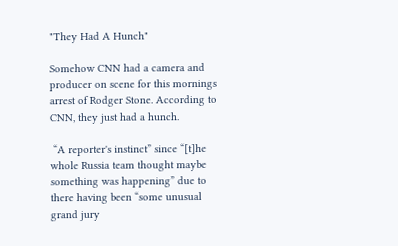"They Had A Hunch"

Somehow CNN had a camera and producer on scene for this mornings arrest of Rodger Stone. According to CNN, they just had a hunch.

 “A reporter's instinct” since “[t]he whole Russia team thought maybe something was happening” due to there having been “some unusual grand jury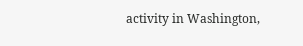activity in Washington,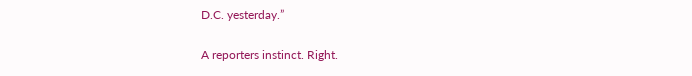D.C. yesterday.”

A reporters instinct. Right.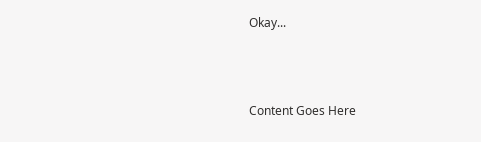Okay...



Content Goes Here